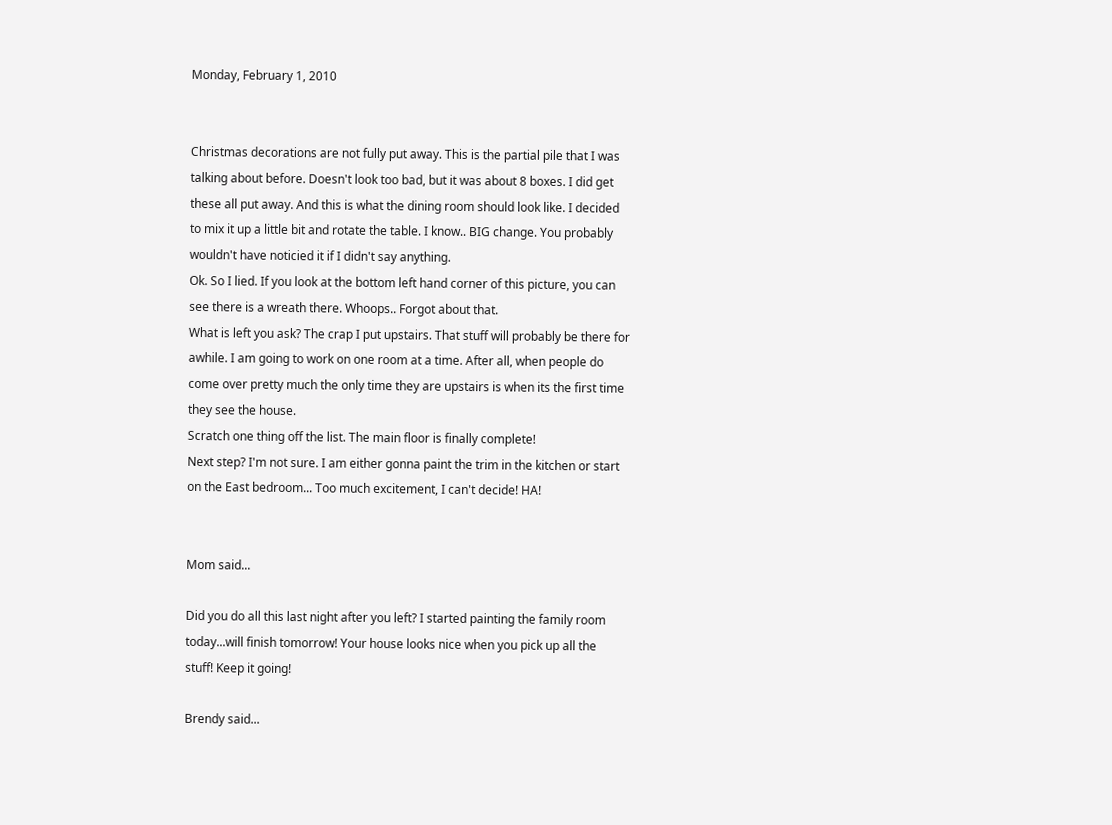Monday, February 1, 2010


Christmas decorations are not fully put away. This is the partial pile that I was talking about before. Doesn't look too bad, but it was about 8 boxes. I did get these all put away. And this is what the dining room should look like. I decided to mix it up a little bit and rotate the table. I know.. BIG change. You probably wouldn't have noticied it if I didn't say anything.
Ok. So I lied. If you look at the bottom left hand corner of this picture, you can see there is a wreath there. Whoops.. Forgot about that.
What is left you ask? The crap I put upstairs. That stuff will probably be there for awhile. I am going to work on one room at a time. After all, when people do come over pretty much the only time they are upstairs is when its the first time they see the house.
Scratch one thing off the list. The main floor is finally complete!
Next step? I'm not sure. I am either gonna paint the trim in the kitchen or start on the East bedroom... Too much excitement, I can't decide! HA!


Mom said...

Did you do all this last night after you left? I started painting the family room today...will finish tomorrow! Your house looks nice when you pick up all the stuff! Keep it going!

Brendy said...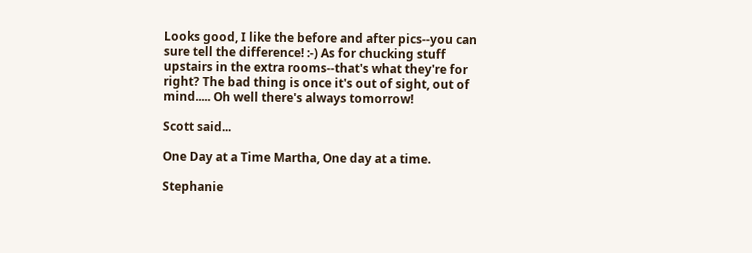Looks good, I like the before and after pics--you can sure tell the difference! :-) As for chucking stuff upstairs in the extra rooms--that's what they're for right? The bad thing is once it's out of sight, out of mind..... Oh well there's always tomorrow!

Scott said...

One Day at a Time Martha, One day at a time.

Stephanie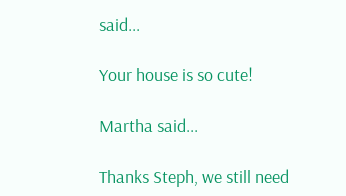said...

Your house is so cute!

Martha said...

Thanks Steph, we still need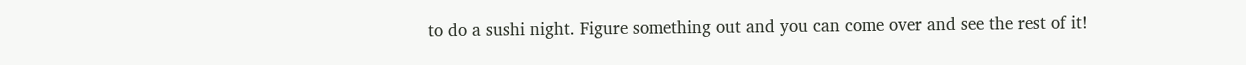to do a sushi night. Figure something out and you can come over and see the rest of it!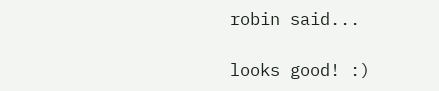robin said...

looks good! :)